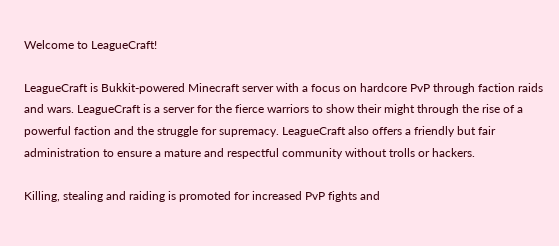Welcome to LeagueCraft!

LeagueCraft is Bukkit-powered Minecraft server with a focus on hardcore PvP through faction raids and wars. LeagueCraft is a server for the fierce warriors to show their might through the rise of a powerful faction and the struggle for supremacy. LeagueCraft also offers a friendly but fair administration to ensure a mature and respectful community without trolls or hackers.

Killing, stealing and raiding is promoted for increased PvP fights and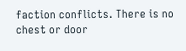faction conflicts. There is no chest or door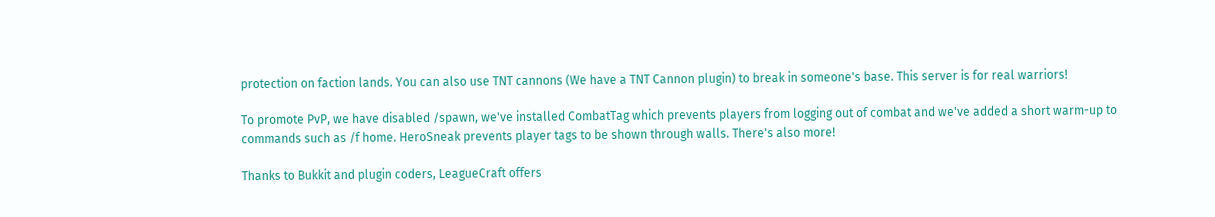protection on faction lands. You can also use TNT cannons (We have a TNT Cannon plugin) to break in someone's base. This server is for real warriors!

To promote PvP, we have disabled /spawn, we've installed CombatTag which prevents players from logging out of combat and we've added a short warm-up to commands such as /f home. HeroSneak prevents player tags to be shown through walls. There's also more!

Thanks to Bukkit and plugin coders, LeagueCraft offers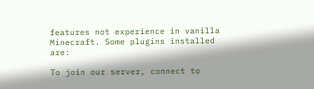features not experience in vanilla Minecraft. Some plugins installed are:

To join our server, connect to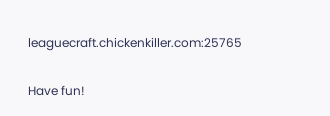leaguecraft.chickenkiller.com:25765

Have fun!